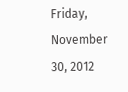Friday, November 30, 2012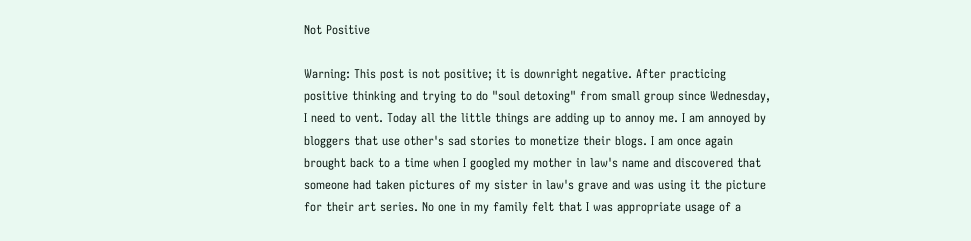Not Positive

Warning: This post is not positive; it is downright negative. After practicing positive thinking and trying to do "soul detoxing" from small group since Wednesday, I need to vent. Today all the little things are adding up to annoy me. I am annoyed by bloggers that use other's sad stories to monetize their blogs. I am once again brought back to a time when I googled my mother in law's name and discovered that someone had taken pictures of my sister in law's grave and was using it the picture for their art series. No one in my family felt that I was appropriate usage of a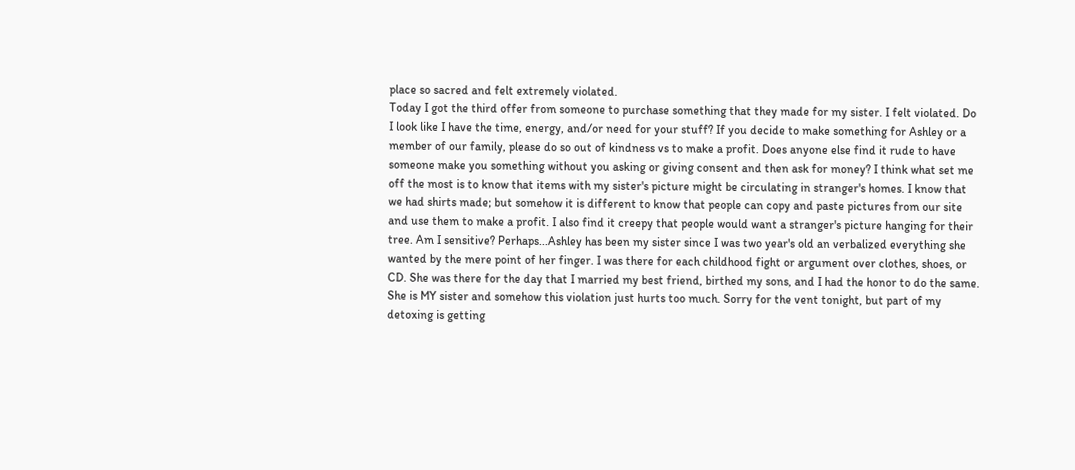place so sacred and felt extremely violated.
Today I got the third offer from someone to purchase something that they made for my sister. I felt violated. Do I look like I have the time, energy, and/or need for your stuff? If you decide to make something for Ashley or a member of our family, please do so out of kindness vs to make a profit. Does anyone else find it rude to have someone make you something without you asking or giving consent and then ask for money? I think what set me off the most is to know that items with my sister's picture might be circulating in stranger's homes. I know that we had shirts made; but somehow it is different to know that people can copy and paste pictures from our site and use them to make a profit. I also find it creepy that people would want a stranger's picture hanging for their tree. Am I sensitive? Perhaps...Ashley has been my sister since I was two year's old an verbalized everything she wanted by the mere point of her finger. I was there for each childhood fight or argument over clothes, shoes, or CD. She was there for the day that I married my best friend, birthed my sons, and I had the honor to do the same. She is MY sister and somehow this violation just hurts too much. Sorry for the vent tonight, but part of my detoxing is getting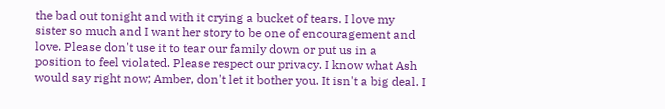the bad out tonight and with it crying a bucket of tears. I love my sister so much and I want her story to be one of encouragement and love. Please don't use it to tear our family down or put us in a position to feel violated. Please respect our privacy. I know what Ash would say right now; Amber, don't let it bother you. It isn't a big deal. I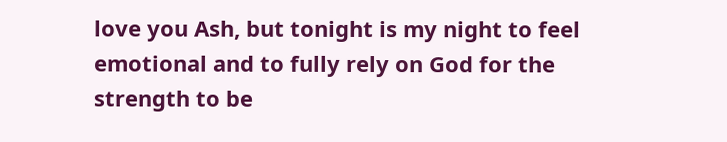love you Ash, but tonight is my night to feel emotional and to fully rely on God for the strength to be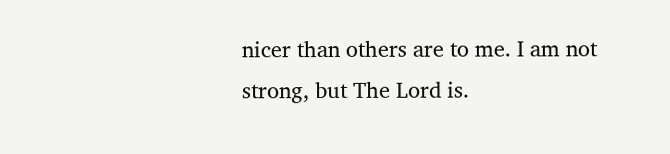nicer than others are to me. I am not strong, but The Lord is.